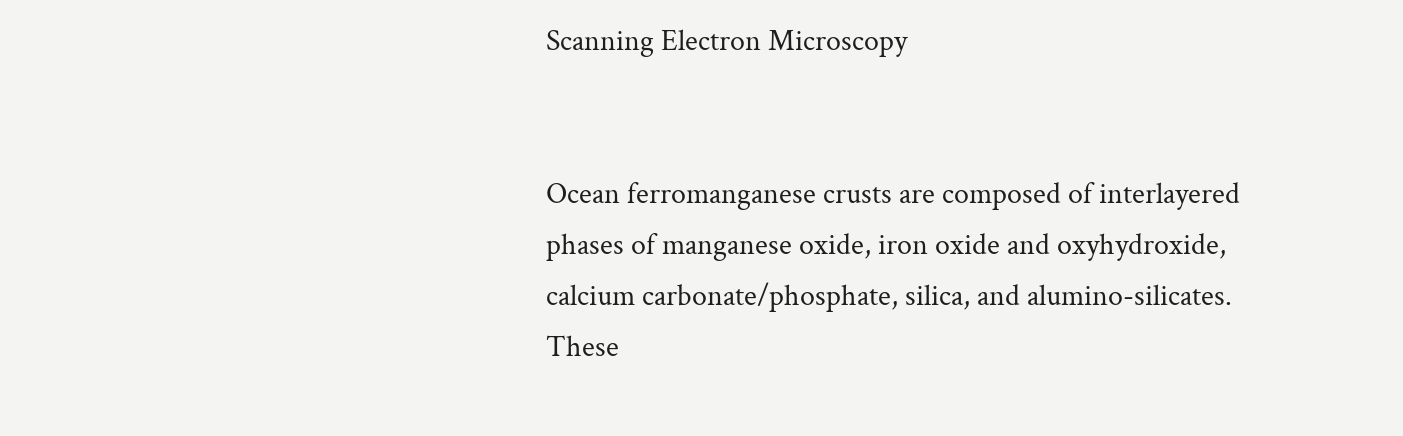Scanning Electron Microscopy


Ocean ferromanganese crusts are composed of interlayered phases of manganese oxide, iron oxide and oxyhydroxide, calcium carbonate/phosphate, silica, and alumino-silicates. These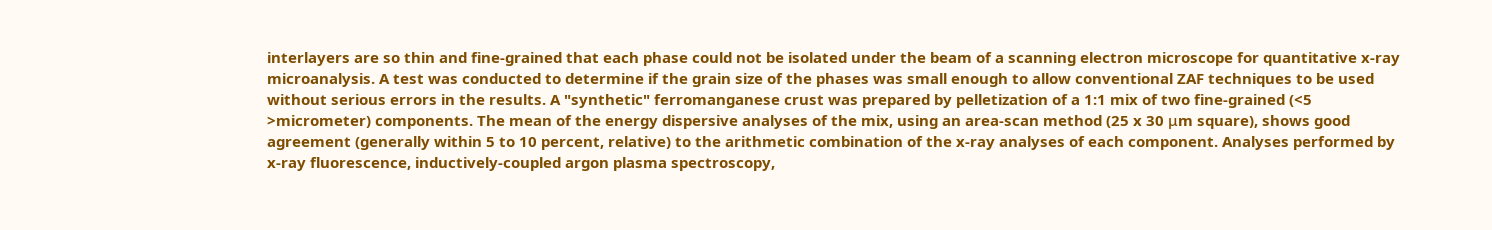interlayers are so thin and fine-grained that each phase could not be isolated under the beam of a scanning electron microscope for quantitative x-ray microanalysis. A test was conducted to determine if the grain size of the phases was small enough to allow conventional ZAF techniques to be used without serious errors in the results. A "synthetic" ferromanganese crust was prepared by pelletization of a 1:1 mix of two fine-grained (<5 >micrometer) components. The mean of the energy dispersive analyses of the mix, using an area-scan method (25 x 30 μm square), shows good agreement (generally within 5 to 10 percent, relative) to the arithmetic combination of the x-ray analyses of each component. Analyses performed by x-ray fluorescence, inductively-coupled argon plasma spectroscopy,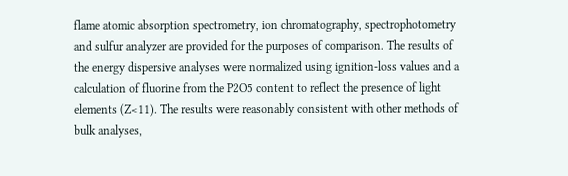flame atomic absorption spectrometry, ion chromatography, spectrophotometry and sulfur analyzer are provided for the purposes of comparison. The results of the energy dispersive analyses were normalized using ignition-loss values and a calculation of fluorine from the P2O5 content to reflect the presence of light elements (Z<11). The results were reasonably consistent with other methods of bulk analyses,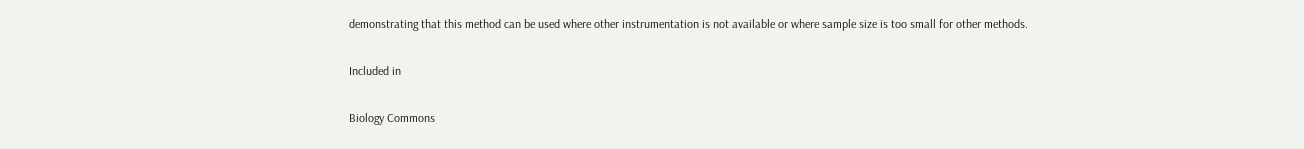demonstrating that this method can be used where other instrumentation is not available or where sample size is too small for other methods.

Included in

Biology Commons